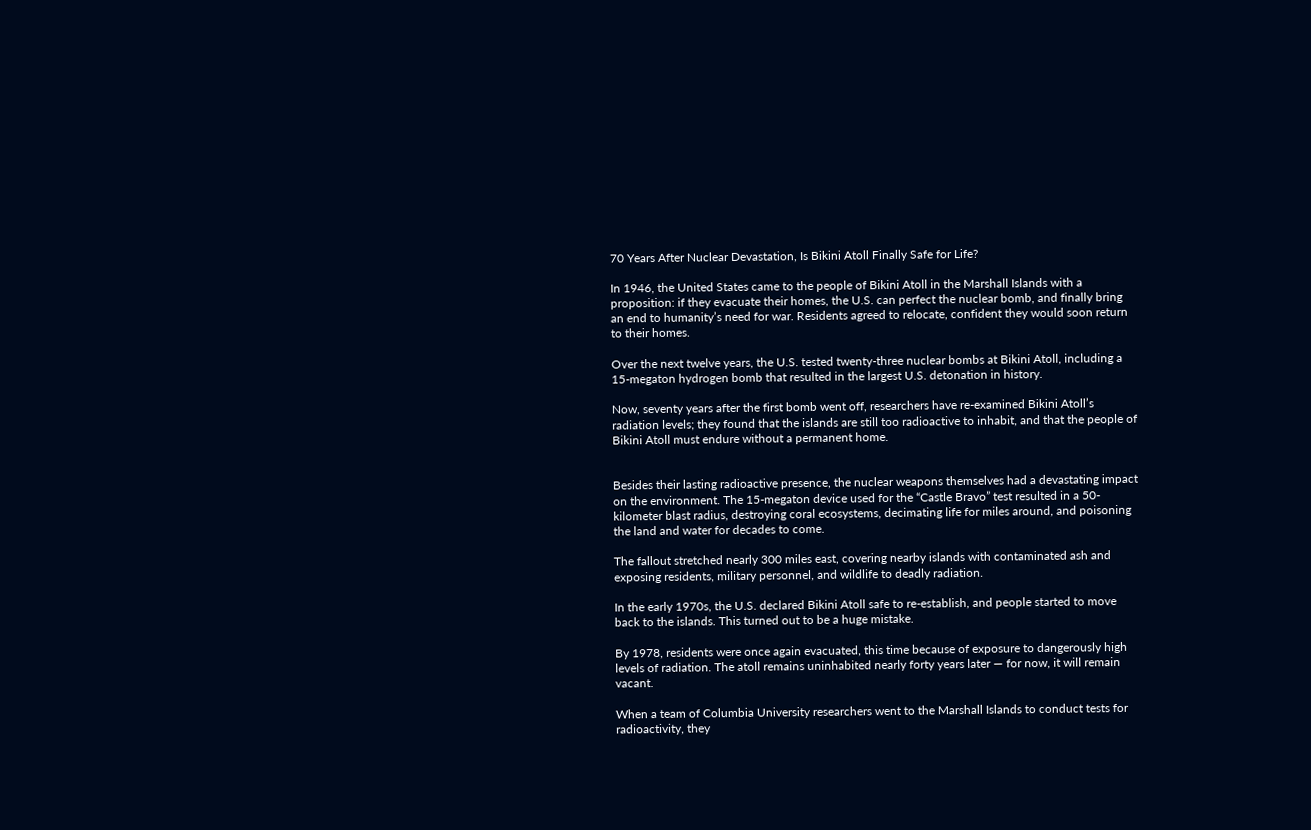70 Years After Nuclear Devastation, Is Bikini Atoll Finally Safe for Life?

In 1946, the United States came to the people of Bikini Atoll in the Marshall Islands with a proposition: if they evacuate their homes, the U.S. can perfect the nuclear bomb, and finally bring an end to humanity’s need for war. Residents agreed to relocate, confident they would soon return to their homes.

Over the next twelve years, the U.S. tested twenty-three nuclear bombs at Bikini Atoll, including a 15-megaton hydrogen bomb that resulted in the largest U.S. detonation in history.

Now, seventy years after the first bomb went off, researchers have re-examined Bikini Atoll’s radiation levels; they found that the islands are still too radioactive to inhabit, and that the people of Bikini Atoll must endure without a permanent home.


Besides their lasting radioactive presence, the nuclear weapons themselves had a devastating impact on the environment. The 15-megaton device used for the “Castle Bravo” test resulted in a 50-kilometer blast radius, destroying coral ecosystems, decimating life for miles around, and poisoning the land and water for decades to come.

The fallout stretched nearly 300 miles east, covering nearby islands with contaminated ash and exposing residents, military personnel, and wildlife to deadly radiation.

In the early 1970s, the U.S. declared Bikini Atoll safe to re-establish, and people started to move back to the islands. This turned out to be a huge mistake.

By 1978, residents were once again evacuated, this time because of exposure to dangerously high levels of radiation. The atoll remains uninhabited nearly forty years later — for now, it will remain vacant.

When a team of Columbia University researchers went to the Marshall Islands to conduct tests for radioactivity, they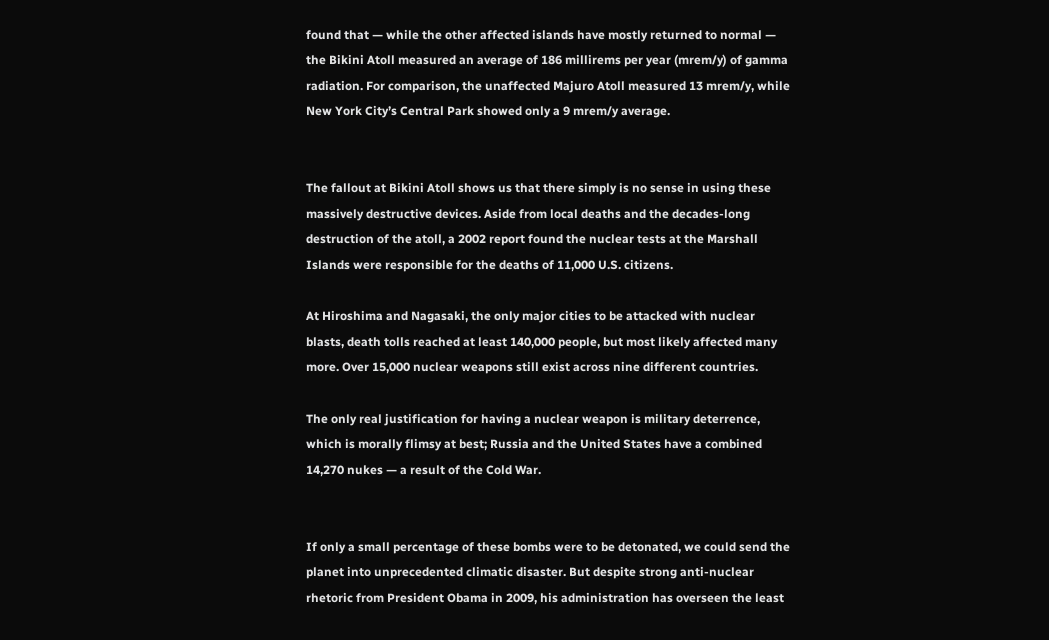found that — while the other affected islands have mostly returned to normal — the Bikini Atoll measured an average of 186 millirems per year (mrem/y) of gamma radiation. For comparison, the unaffected Majuro Atoll measured 13 mrem/y, while New York City’s Central Park showed only a 9 mrem/y average.


The fallout at Bikini Atoll shows us that there simply is no sense in using these massively destructive devices. Aside from local deaths and the decades-long destruction of the atoll, a 2002 report found the nuclear tests at the Marshall Islands were responsible for the deaths of 11,000 U.S. citizens.

At Hiroshima and Nagasaki, the only major cities to be attacked with nuclear blasts, death tolls reached at least 140,000 people, but most likely affected many more. Over 15,000 nuclear weapons still exist across nine different countries.

The only real justification for having a nuclear weapon is military deterrence, which is morally flimsy at best; Russia and the United States have a combined 14,270 nukes — a result of the Cold War.


If only a small percentage of these bombs were to be detonated, we could send the planet into unprecedented climatic disaster. But despite strong anti-nuclear rhetoric from President Obama in 2009, his administration has overseen the least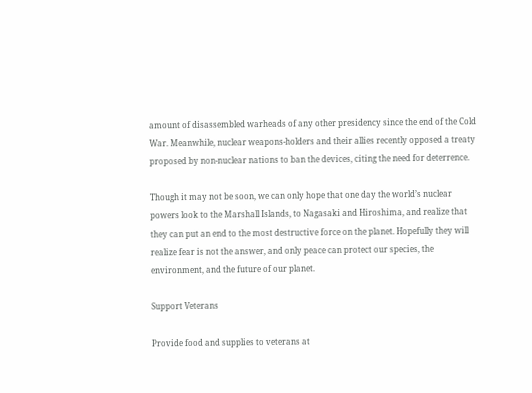amount of disassembled warheads of any other presidency since the end of the Cold War. Meanwhile, nuclear weapons-holders and their allies recently opposed a treaty proposed by non-nuclear nations to ban the devices, citing the need for deterrence.

Though it may not be soon, we can only hope that one day the world’s nuclear powers look to the Marshall Islands, to Nagasaki and Hiroshima, and realize that they can put an end to the most destructive force on the planet. Hopefully they will realize fear is not the answer, and only peace can protect our species, the environment, and the future of our planet.

Support Veterans

Provide food and supplies to veterans at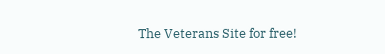The Veterans Site for free!